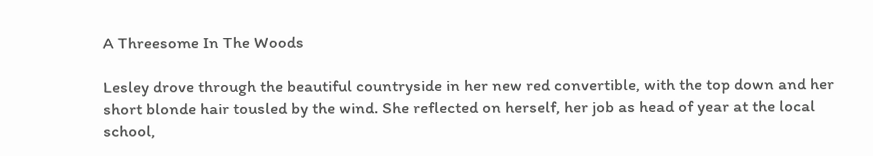A Threesome In The Woods

Lesley drove through the beautiful countryside in her new red convertible, with the top down and her short blonde hair tousled by the wind. She reflected on herself, her job as head of year at the local school,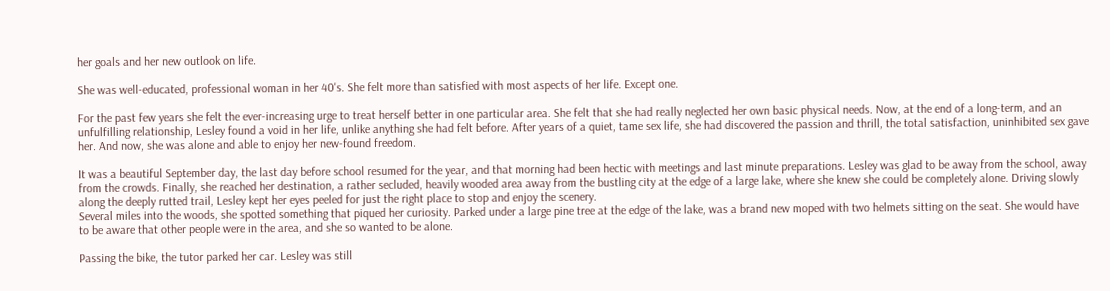her goals and her new outlook on life.

She was well-educated, professional woman in her 40's. She felt more than satisfied with most aspects of her life. Except one.

For the past few years she felt the ever-increasing urge to treat herself better in one particular area. She felt that she had really neglected her own basic physical needs. Now, at the end of a long-term, and an unfulfilling relationship, Lesley found a void in her life, unlike anything she had felt before. After years of a quiet, tame sex life, she had discovered the passion and thrill, the total satisfaction, uninhibited sex gave her. And now, she was alone and able to enjoy her new-found freedom.

It was a beautiful September day, the last day before school resumed for the year, and that morning had been hectic with meetings and last minute preparations. Lesley was glad to be away from the school, away from the crowds. Finally, she reached her destination, a rather secluded, heavily wooded area away from the bustling city at the edge of a large lake, where she knew she could be completely alone. Driving slowly along the deeply rutted trail, Lesley kept her eyes peeled for just the right place to stop and enjoy the scenery.
Several miles into the woods, she spotted something that piqued her curiosity. Parked under a large pine tree at the edge of the lake, was a brand new moped with two helmets sitting on the seat. She would have to be aware that other people were in the area, and she so wanted to be alone.

Passing the bike, the tutor parked her car. Lesley was still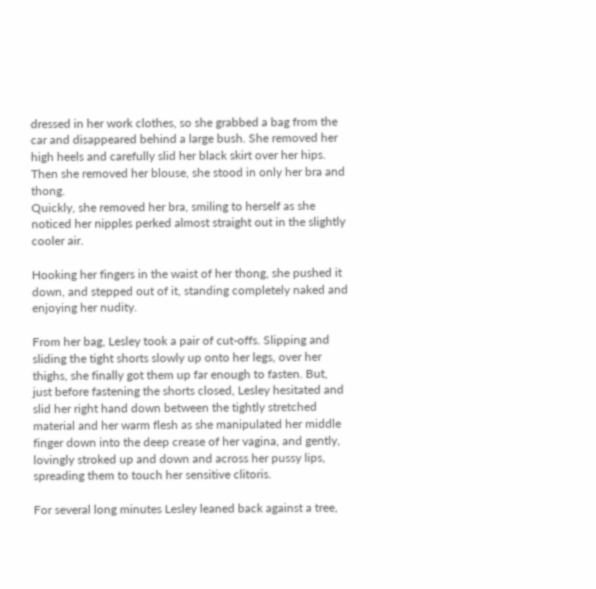dressed in her work clothes, so she grabbed a bag from the car and disappeared behind a large bush. She removed her high heels and carefully slid her black skirt over her hips. Then she removed her blouse, she stood in only her bra and thong.
Quickly, she removed her bra, smiling to herself as she noticed her nipples perked almost straight out in the slightly cooler air.

Hooking her fingers in the waist of her thong, she pushed it down, and stepped out of it, standing completely naked and enjoying her nudity.

From her bag, Lesley took a pair of cut-offs. Slipping and sliding the tight shorts slowly up onto her legs, over her thighs, she finally got them up far enough to fasten. But, just before fastening the shorts closed, Lesley hesitated and slid her right hand down between the tightly stretched material and her warm flesh as she manipulated her middle finger down into the deep crease of her vagina, and gently, lovingly stroked up and down and across her pussy lips, spreading them to touch her sensitive clitoris.

For several long minutes Lesley leaned back against a tree,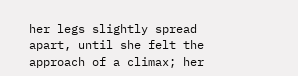her legs slightly spread apart, until she felt the approach of a climax; her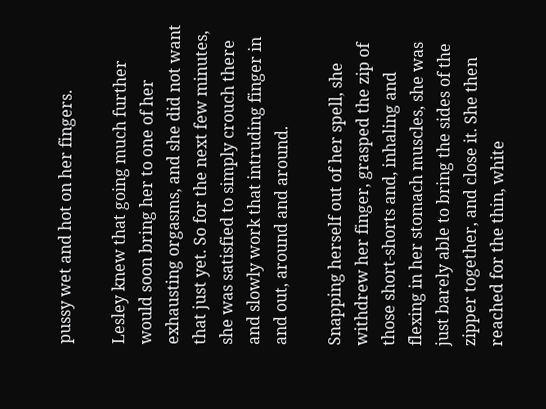pussy wet and hot on her fingers.

Lesley knew that going much further would soon bring her to one of her exhausting orgasms, and she did not want that just yet. So for the next few minutes, she was satisfied to simply crouch there and slowly work that intruding finger in and out, around and around.

Snapping herself out of her spell, she withdrew her finger, grasped the zip of those short-shorts and, inhaling and flexing in her stomach muscles, she was just barely able to bring the sides of the zipper together, and close it. She then reached for the thin, white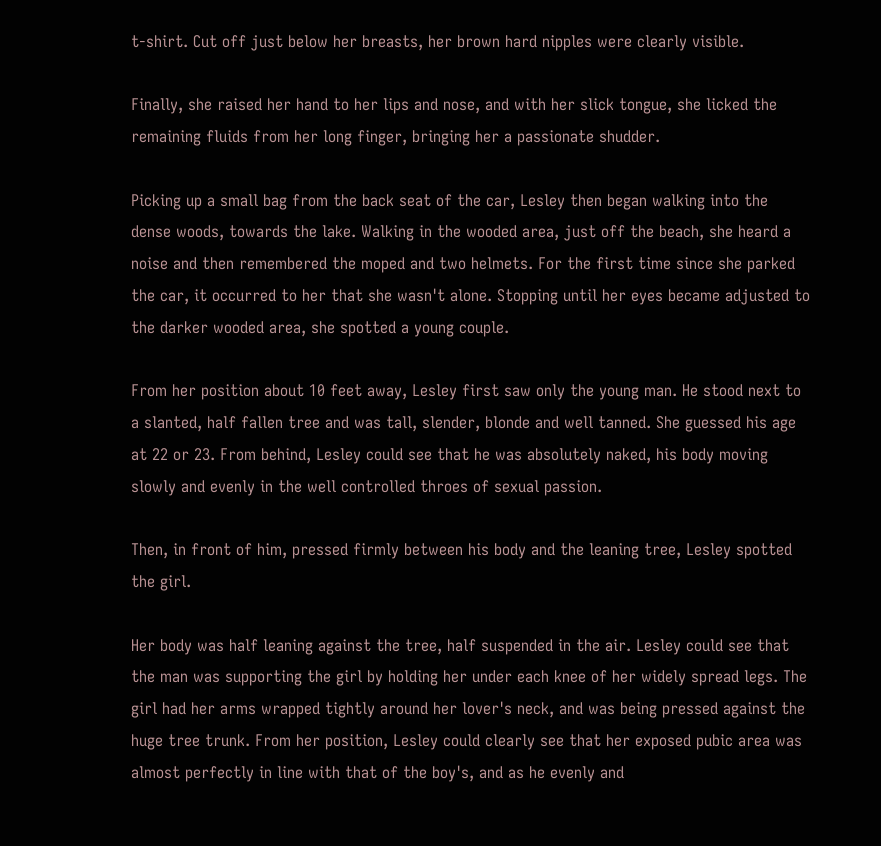t-shirt. Cut off just below her breasts, her brown hard nipples were clearly visible.

Finally, she raised her hand to her lips and nose, and with her slick tongue, she licked the remaining fluids from her long finger, bringing her a passionate shudder.

Picking up a small bag from the back seat of the car, Lesley then began walking into the dense woods, towards the lake. Walking in the wooded area, just off the beach, she heard a noise and then remembered the moped and two helmets. For the first time since she parked the car, it occurred to her that she wasn't alone. Stopping until her eyes became adjusted to the darker wooded area, she spotted a young couple.

From her position about 10 feet away, Lesley first saw only the young man. He stood next to a slanted, half fallen tree and was tall, slender, blonde and well tanned. She guessed his age at 22 or 23. From behind, Lesley could see that he was absolutely naked, his body moving slowly and evenly in the well controlled throes of sexual passion.

Then, in front of him, pressed firmly between his body and the leaning tree, Lesley spotted the girl.

Her body was half leaning against the tree, half suspended in the air. Lesley could see that the man was supporting the girl by holding her under each knee of her widely spread legs. The girl had her arms wrapped tightly around her lover's neck, and was being pressed against the huge tree trunk. From her position, Lesley could clearly see that her exposed pubic area was almost perfectly in line with that of the boy's, and as he evenly and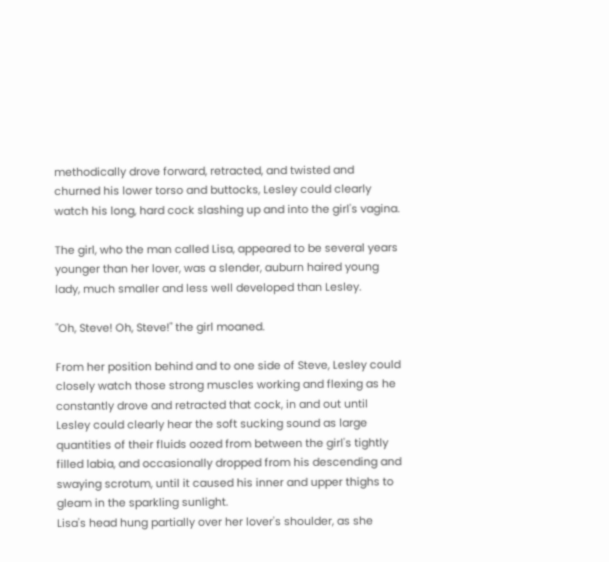methodically drove forward, retracted, and twisted and churned his lower torso and buttocks, Lesley could clearly watch his long, hard cock slashing up and into the girl's vagina.

The girl, who the man called Lisa, appeared to be several years younger than her lover, was a slender, auburn haired young lady, much smaller and less well developed than Lesley.

"Oh, Steve! Oh, Steve!" the girl moaned.

From her position behind and to one side of Steve, Lesley could closely watch those strong muscles working and flexing as he constantly drove and retracted that cock, in and out until Lesley could clearly hear the soft sucking sound as large quantities of their fluids oozed from between the girl's tightly filled labia, and occasionally dropped from his descending and swaying scrotum, until it caused his inner and upper thighs to gleam in the sparkling sunlight.
Lisa's head hung partially over her lover's shoulder, as she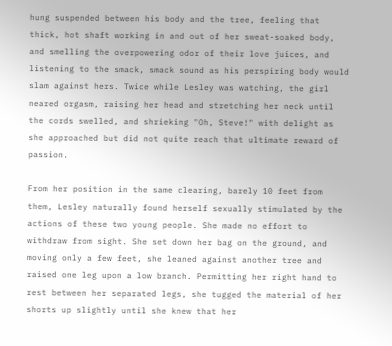hung suspended between his body and the tree, feeling that thick, hot shaft working in and out of her sweat-soaked body, and smelling the overpowering odor of their love juices, and listening to the smack, smack sound as his perspiring body would slam against hers. Twice while Lesley was watching, the girl neared orgasm, raising her head and stretching her neck until the cords swelled, and shrieking "Oh, Steve!" with delight as she approached but did not quite reach that ultimate reward of passion.

From her position in the same clearing, barely 10 feet from them, Lesley naturally found herself sexually stimulated by the actions of these two young people. She made no effort to withdraw from sight. She set down her bag on the ground, and moving only a few feet, she leaned against another tree and raised one leg upon a low branch. Permitting her right hand to rest between her separated legs, she tugged the material of her shorts up slightly until she knew that her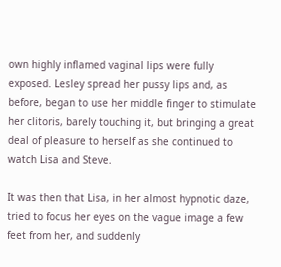own highly inflamed vaginal lips were fully exposed. Lesley spread her pussy lips and, as before, began to use her middle finger to stimulate her clitoris, barely touching it, but bringing a great deal of pleasure to herself as she continued to watch Lisa and Steve.

It was then that Lisa, in her almost hypnotic daze, tried to focus her eyes on the vague image a few feet from her, and suddenly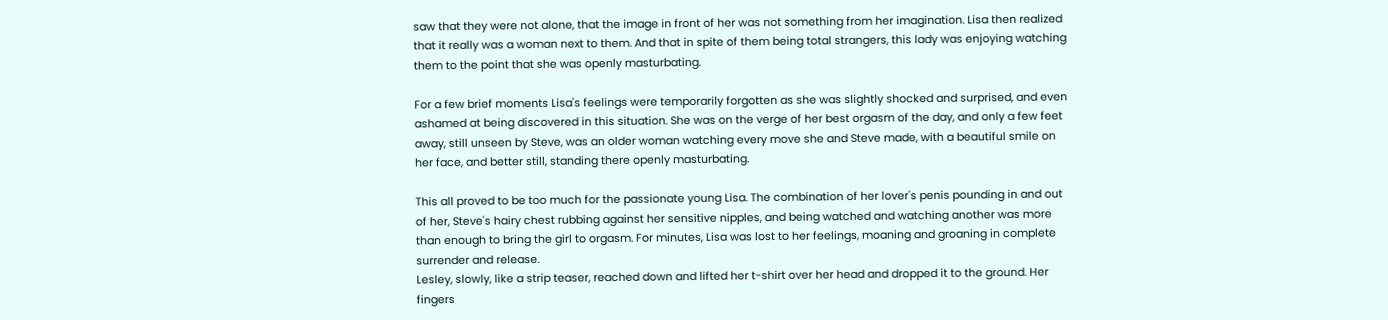saw that they were not alone, that the image in front of her was not something from her imagination. Lisa then realized that it really was a woman next to them. And that in spite of them being total strangers, this lady was enjoying watching them to the point that she was openly masturbating.

For a few brief moments Lisa's feelings were temporarily forgotten as she was slightly shocked and surprised, and even ashamed at being discovered in this situation. She was on the verge of her best orgasm of the day, and only a few feet away, still unseen by Steve, was an older woman watching every move she and Steve made, with a beautiful smile on her face, and better still, standing there openly masturbating.

This all proved to be too much for the passionate young Lisa. The combination of her lover's penis pounding in and out of her, Steve's hairy chest rubbing against her sensitive nipples, and being watched and watching another was more than enough to bring the girl to orgasm. For minutes, Lisa was lost to her feelings, moaning and groaning in complete surrender and release.
Lesley, slowly, like a strip teaser, reached down and lifted her t-shirt over her head and dropped it to the ground. Her fingers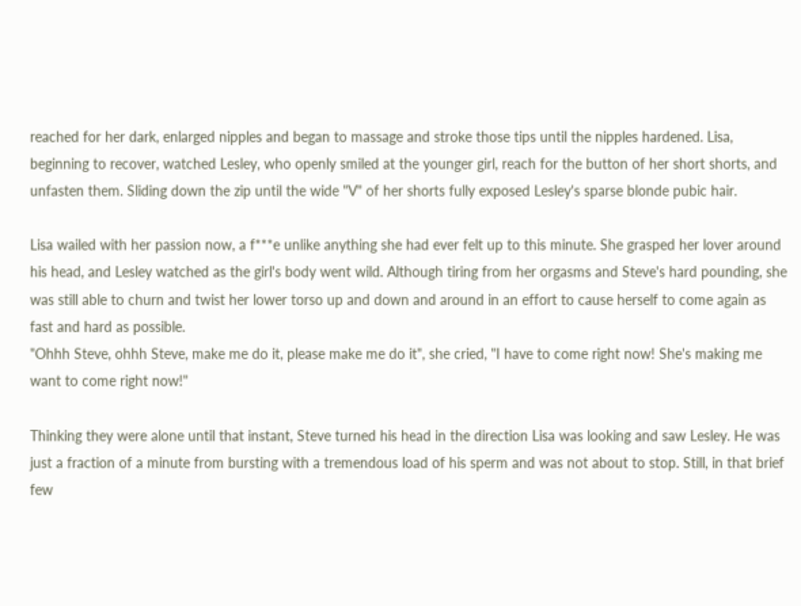reached for her dark, enlarged nipples and began to massage and stroke those tips until the nipples hardened. Lisa, beginning to recover, watched Lesley, who openly smiled at the younger girl, reach for the button of her short shorts, and unfasten them. Sliding down the zip until the wide "V" of her shorts fully exposed Lesley's sparse blonde pubic hair.

Lisa wailed with her passion now, a f***e unlike anything she had ever felt up to this minute. She grasped her lover around his head, and Lesley watched as the girl's body went wild. Although tiring from her orgasms and Steve's hard pounding, she was still able to churn and twist her lower torso up and down and around in an effort to cause herself to come again as fast and hard as possible.
"Ohhh Steve, ohhh Steve, make me do it, please make me do it", she cried, "I have to come right now! She's making me want to come right now!"

Thinking they were alone until that instant, Steve turned his head in the direction Lisa was looking and saw Lesley. He was just a fraction of a minute from bursting with a tremendous load of his sperm and was not about to stop. Still, in that brief few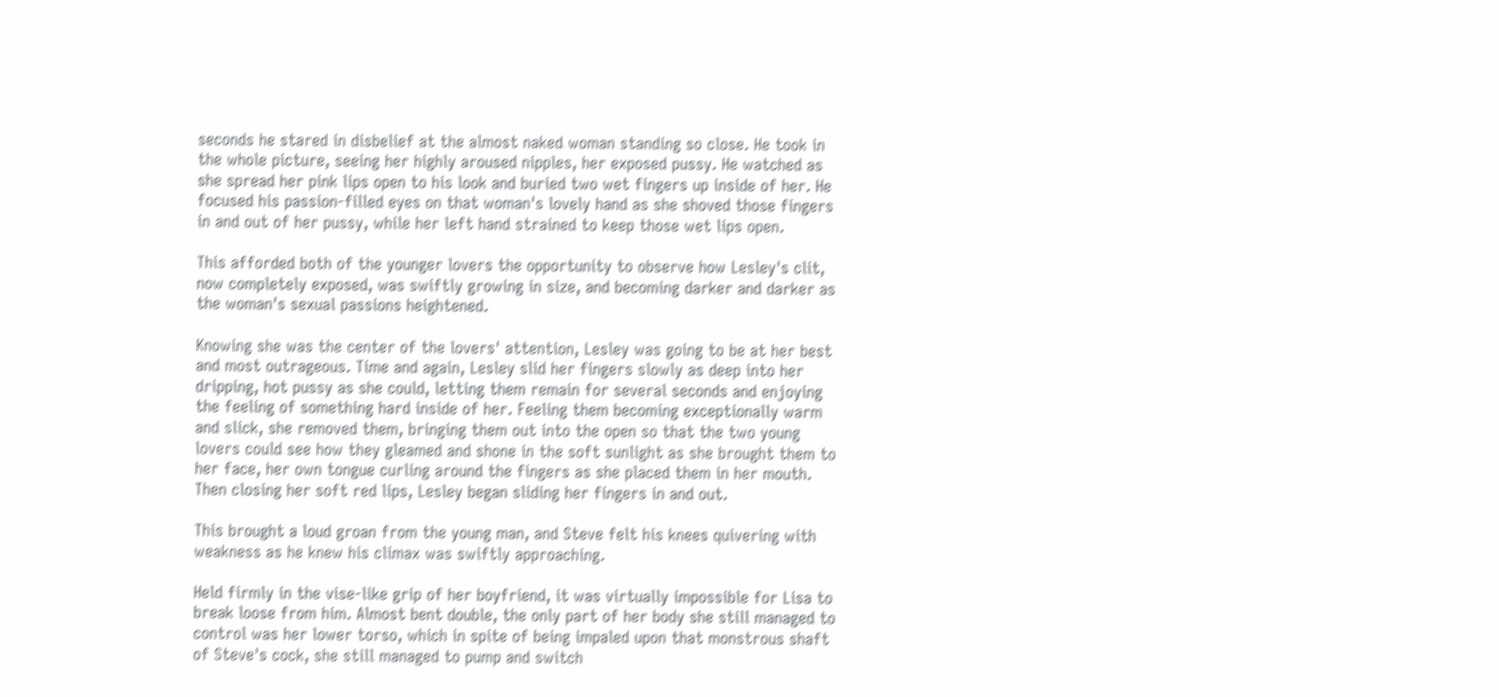seconds he stared in disbelief at the almost naked woman standing so close. He took in the whole picture, seeing her highly aroused nipples, her exposed pussy. He watched as she spread her pink lips open to his look and buried two wet fingers up inside of her. He focused his passion-filled eyes on that woman's lovely hand as she shoved those fingers in and out of her pussy, while her left hand strained to keep those wet lips open.

This afforded both of the younger lovers the opportunity to observe how Lesley's clit, now completely exposed, was swiftly growing in size, and becoming darker and darker as the woman's sexual passions heightened.

Knowing she was the center of the lovers' attention, Lesley was going to be at her best and most outrageous. Time and again, Lesley slid her fingers slowly as deep into her dripping, hot pussy as she could, letting them remain for several seconds and enjoying the feeling of something hard inside of her. Feeling them becoming exceptionally warm and slick, she removed them, bringing them out into the open so that the two young lovers could see how they gleamed and shone in the soft sunlight as she brought them to her face, her own tongue curling around the fingers as she placed them in her mouth. Then closing her soft red lips, Lesley began sliding her fingers in and out.

This brought a loud groan from the young man, and Steve felt his knees quivering with weakness as he knew his climax was swiftly approaching.

Held firmly in the vise-like grip of her boyfriend, it was virtually impossible for Lisa to break loose from him. Almost bent double, the only part of her body she still managed to control was her lower torso, which in spite of being impaled upon that monstrous shaft of Steve's cock, she still managed to pump and switch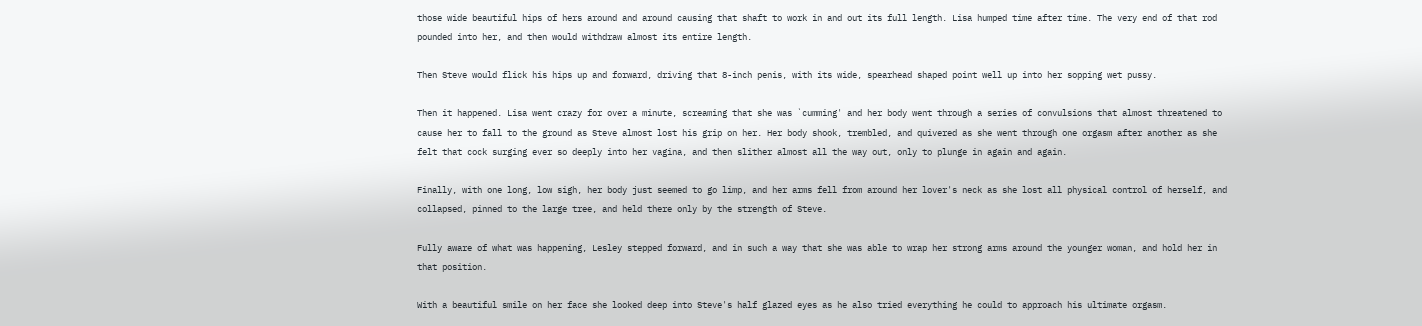those wide beautiful hips of hers around and around causing that shaft to work in and out its full length. Lisa humped time after time. The very end of that rod pounded into her, and then would withdraw almost its entire length.

Then Steve would flick his hips up and forward, driving that 8-inch penis, with its wide, spearhead shaped point well up into her sopping wet pussy.

Then it happened. Lisa went crazy for over a minute, screaming that she was `cumming' and her body went through a series of convulsions that almost threatened to cause her to fall to the ground as Steve almost lost his grip on her. Her body shook, trembled, and quivered as she went through one orgasm after another as she felt that cock surging ever so deeply into her vagina, and then slither almost all the way out, only to plunge in again and again.

Finally, with one long, low sigh, her body just seemed to go limp, and her arms fell from around her lover's neck as she lost all physical control of herself, and collapsed, pinned to the large tree, and held there only by the strength of Steve.

Fully aware of what was happening, Lesley stepped forward, and in such a way that she was able to wrap her strong arms around the younger woman, and hold her in that position.

With a beautiful smile on her face she looked deep into Steve's half glazed eyes as he also tried everything he could to approach his ultimate orgasm.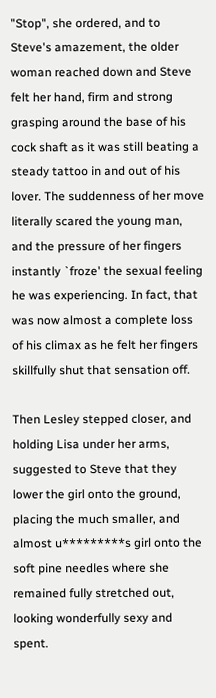"Stop", she ordered, and to Steve's amazement, the older woman reached down and Steve felt her hand, firm and strong grasping around the base of his cock shaft as it was still beating a steady tattoo in and out of his lover. The suddenness of her move literally scared the young man, and the pressure of her fingers instantly `froze' the sexual feeling he was experiencing. In fact, that was now almost a complete loss of his climax as he felt her fingers skillfully shut that sensation off.

Then Lesley stepped closer, and holding Lisa under her arms, suggested to Steve that they lower the girl onto the ground, placing the much smaller, and almost u*********s girl onto the soft pine needles where she remained fully stretched out, looking wonderfully sexy and spent.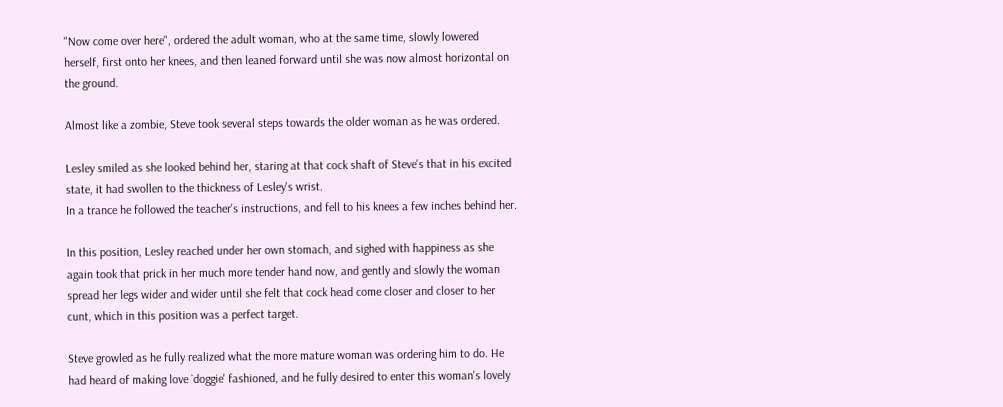"Now come over here", ordered the adult woman, who at the same time, slowly lowered herself, first onto her knees, and then leaned forward until she was now almost horizontal on the ground.

Almost like a zombie, Steve took several steps towards the older woman as he was ordered.

Lesley smiled as she looked behind her, staring at that cock shaft of Steve's that in his excited state, it had swollen to the thickness of Lesley's wrist.
In a trance he followed the teacher's instructions, and fell to his knees a few inches behind her.

In this position, Lesley reached under her own stomach, and sighed with happiness as she again took that prick in her much more tender hand now, and gently and slowly the woman spread her legs wider and wider until she felt that cock head come closer and closer to her cunt, which in this position was a perfect target.

Steve growled as he fully realized what the more mature woman was ordering him to do. He had heard of making love `doggie' fashioned, and he fully desired to enter this woman's lovely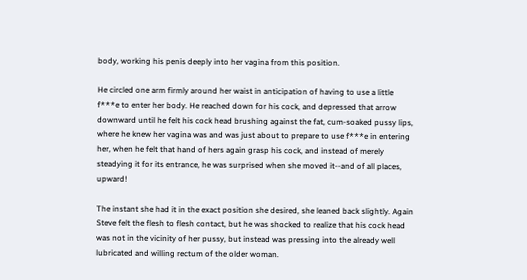body, working his penis deeply into her vagina from this position.

He circled one arm firmly around her waist in anticipation of having to use a little f***e to enter her body. He reached down for his cock, and depressed that arrow downward until he felt his cock head brushing against the fat, cum-soaked pussy lips, where he knew her vagina was and was just about to prepare to use f***e in entering her, when he felt that hand of hers again grasp his cock, and instead of merely steadying it for its entrance, he was surprised when she moved it--and of all places, upward!

The instant she had it in the exact position she desired, she leaned back slightly. Again Steve felt the flesh to flesh contact, but he was shocked to realize that his cock head was not in the vicinity of her pussy, but instead was pressing into the already well lubricated and willing rectum of the older woman.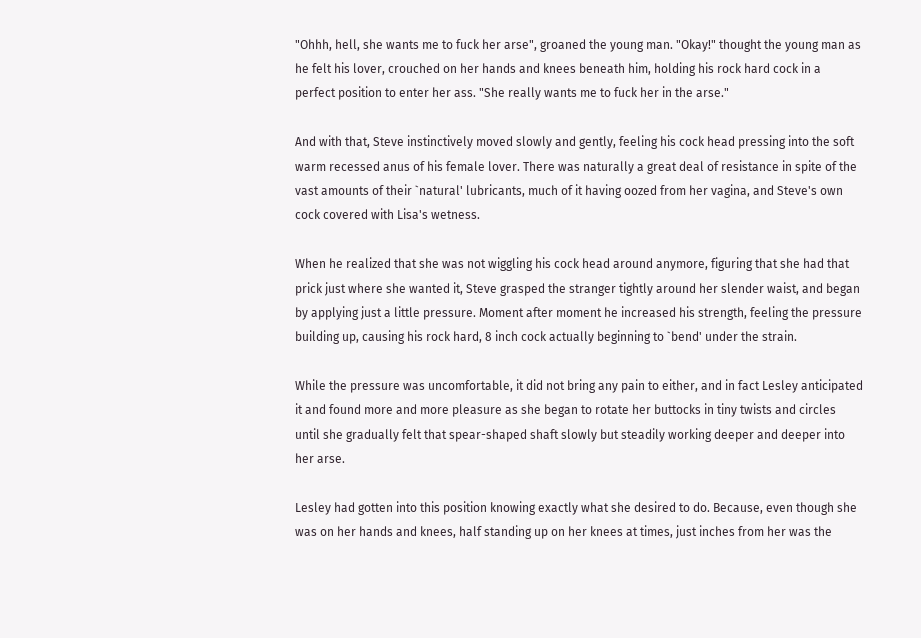"Ohhh, hell, she wants me to fuck her arse", groaned the young man. "Okay!" thought the young man as he felt his lover, crouched on her hands and knees beneath him, holding his rock hard cock in a perfect position to enter her ass. "She really wants me to fuck her in the arse."

And with that, Steve instinctively moved slowly and gently, feeling his cock head pressing into the soft warm recessed anus of his female lover. There was naturally a great deal of resistance in spite of the vast amounts of their `natural' lubricants, much of it having oozed from her vagina, and Steve's own cock covered with Lisa's wetness.

When he realized that she was not wiggling his cock head around anymore, figuring that she had that prick just where she wanted it, Steve grasped the stranger tightly around her slender waist, and began by applying just a little pressure. Moment after moment he increased his strength, feeling the pressure building up, causing his rock hard, 8 inch cock actually beginning to `bend' under the strain.

While the pressure was uncomfortable, it did not bring any pain to either, and in fact Lesley anticipated it and found more and more pleasure as she began to rotate her buttocks in tiny twists and circles until she gradually felt that spear-shaped shaft slowly but steadily working deeper and deeper into her arse.

Lesley had gotten into this position knowing exactly what she desired to do. Because, even though she was on her hands and knees, half standing up on her knees at times, just inches from her was the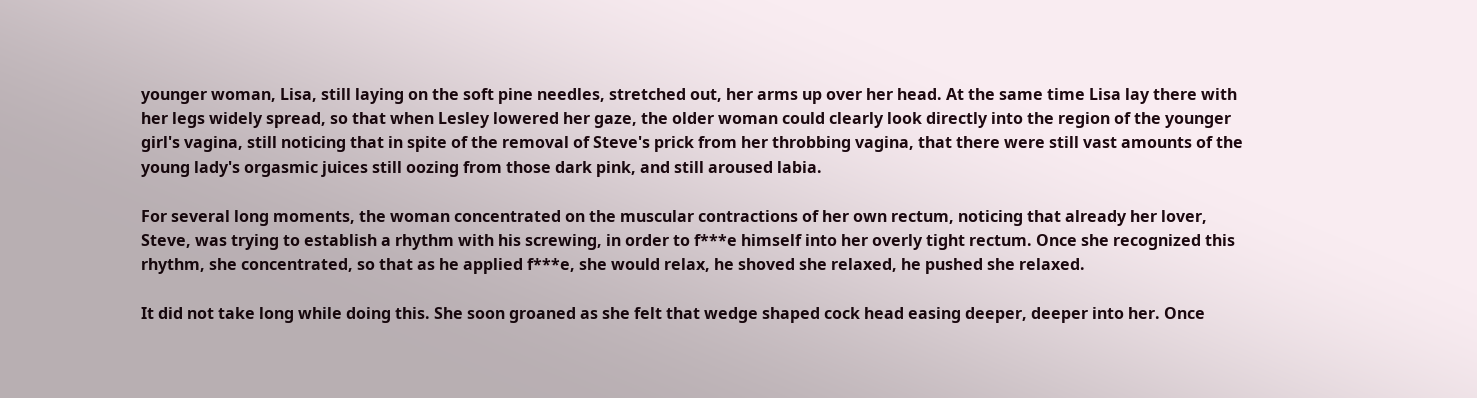younger woman, Lisa, still laying on the soft pine needles, stretched out, her arms up over her head. At the same time Lisa lay there with her legs widely spread, so that when Lesley lowered her gaze, the older woman could clearly look directly into the region of the younger girl's vagina, still noticing that in spite of the removal of Steve's prick from her throbbing vagina, that there were still vast amounts of the young lady's orgasmic juices still oozing from those dark pink, and still aroused labia.

For several long moments, the woman concentrated on the muscular contractions of her own rectum, noticing that already her lover, Steve, was trying to establish a rhythm with his screwing, in order to f***e himself into her overly tight rectum. Once she recognized this rhythm, she concentrated, so that as he applied f***e, she would relax, he shoved she relaxed, he pushed she relaxed.

It did not take long while doing this. She soon groaned as she felt that wedge shaped cock head easing deeper, deeper into her. Once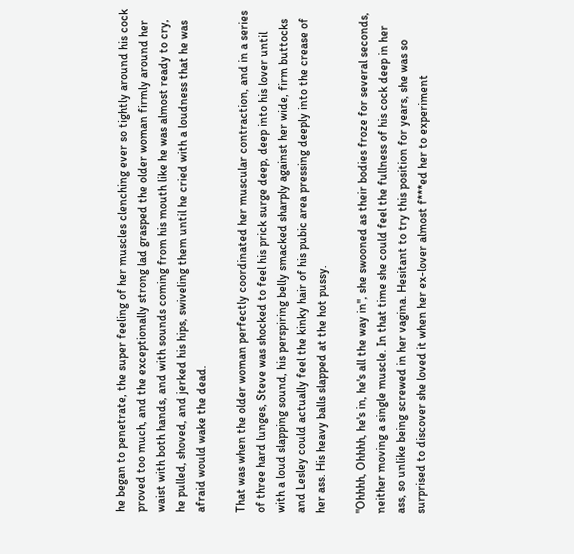he began to penetrate, the super feeling of her muscles clenching ever so tightly around his cock proved too much, and the exceptionally strong lad grasped the older woman firmly around her waist with both hands, and with sounds coming from his mouth like he was almost ready to cry, he pulled, shoved, and jerked his hips, swiveling them until he cried with a loudness that he was afraid would wake the dead.

That was when the older woman perfectly coordinated her muscular contraction, and in a series of three hard lunges, Steve was shocked to feel his prick surge deep, deep into his lover until with a loud slapping sound, his perspiring belly smacked sharply against her wide, firm buttocks and Lesley could actually feel the kinky hair of his pubic area pressing deeply into the crease of her ass. His heavy balls slapped at the hot pussy.

"Ohhhh, Ohhhh, he's in, he's all the way in", she swooned as their bodies froze for several seconds, neither moving a single muscle. In that time she could feel the fullness of his cock deep in her ass, so unlike being screwed in her vagina. Hesitant to try this position for years, she was so surprised to discover she loved it when her ex-lover almost f***ed her to experiment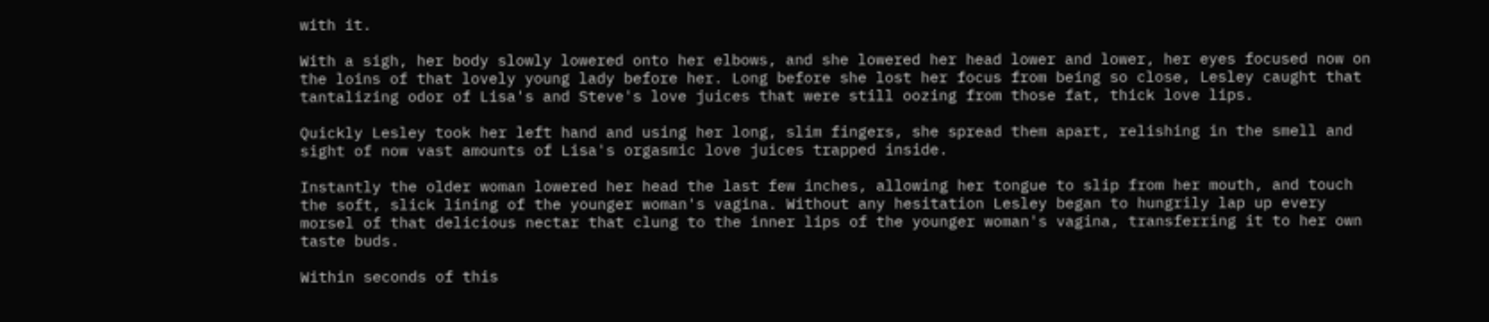with it.

With a sigh, her body slowly lowered onto her elbows, and she lowered her head lower and lower, her eyes focused now on the loins of that lovely young lady before her. Long before she lost her focus from being so close, Lesley caught that tantalizing odor of Lisa's and Steve's love juices that were still oozing from those fat, thick love lips.

Quickly Lesley took her left hand and using her long, slim fingers, she spread them apart, relishing in the smell and sight of now vast amounts of Lisa's orgasmic love juices trapped inside.

Instantly the older woman lowered her head the last few inches, allowing her tongue to slip from her mouth, and touch the soft, slick lining of the younger woman's vagina. Without any hesitation Lesley began to hungrily lap up every morsel of that delicious nectar that clung to the inner lips of the younger woman's vagina, transferring it to her own taste buds.

Within seconds of this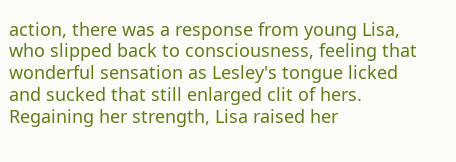action, there was a response from young Lisa, who slipped back to consciousness, feeling that wonderful sensation as Lesley's tongue licked and sucked that still enlarged clit of hers. Regaining her strength, Lisa raised her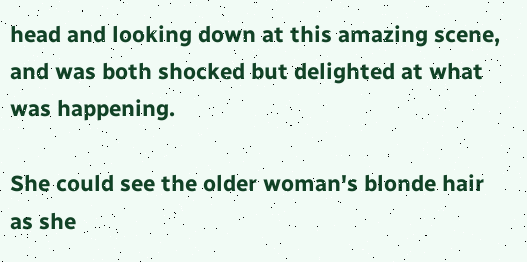head and looking down at this amazing scene, and was both shocked but delighted at what was happening.

She could see the older woman's blonde hair as she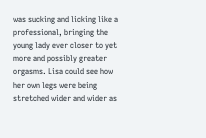was sucking and licking like a professional, bringing the young lady ever closer to yet more and possibly greater orgasms. Lisa could see how her own legs were being stretched wider and wider as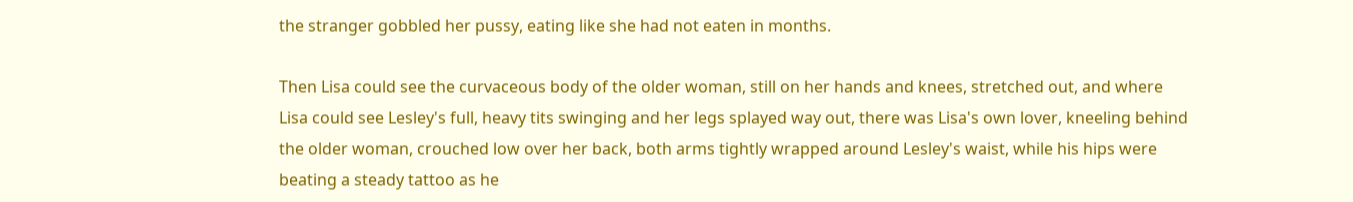the stranger gobbled her pussy, eating like she had not eaten in months.

Then Lisa could see the curvaceous body of the older woman, still on her hands and knees, stretched out, and where Lisa could see Lesley's full, heavy tits swinging and her legs splayed way out, there was Lisa's own lover, kneeling behind the older woman, crouched low over her back, both arms tightly wrapped around Lesley's waist, while his hips were beating a steady tattoo as he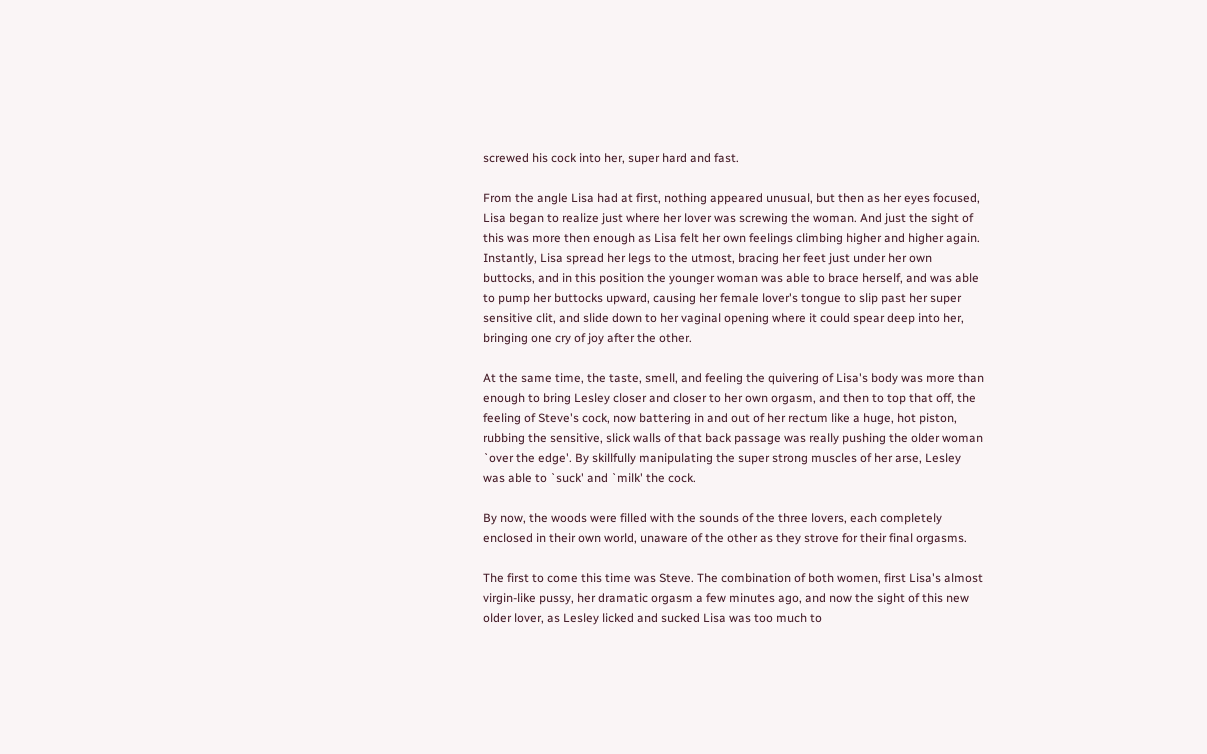screwed his cock into her, super hard and fast.

From the angle Lisa had at first, nothing appeared unusual, but then as her eyes focused, Lisa began to realize just where her lover was screwing the woman. And just the sight of this was more then enough as Lisa felt her own feelings climbing higher and higher again. Instantly, Lisa spread her legs to the utmost, bracing her feet just under her own buttocks, and in this position the younger woman was able to brace herself, and was able to pump her buttocks upward, causing her female lover's tongue to slip past her super sensitive clit, and slide down to her vaginal opening where it could spear deep into her, bringing one cry of joy after the other.

At the same time, the taste, smell, and feeling the quivering of Lisa's body was more than enough to bring Lesley closer and closer to her own orgasm, and then to top that off, the feeling of Steve's cock, now battering in and out of her rectum like a huge, hot piston, rubbing the sensitive, slick walls of that back passage was really pushing the older woman `over the edge'. By skillfully manipulating the super strong muscles of her arse, Lesley was able to `suck' and `milk' the cock.

By now, the woods were filled with the sounds of the three lovers, each completely enclosed in their own world, unaware of the other as they strove for their final orgasms.

The first to come this time was Steve. The combination of both women, first Lisa's almost virgin-like pussy, her dramatic orgasm a few minutes ago, and now the sight of this new older lover, as Lesley licked and sucked Lisa was too much to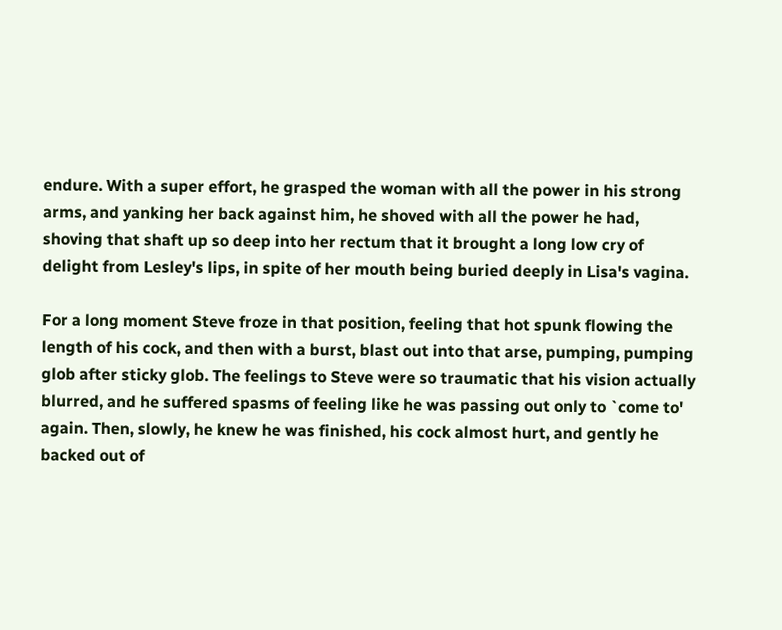endure. With a super effort, he grasped the woman with all the power in his strong arms, and yanking her back against him, he shoved with all the power he had, shoving that shaft up so deep into her rectum that it brought a long low cry of delight from Lesley's lips, in spite of her mouth being buried deeply in Lisa's vagina.

For a long moment Steve froze in that position, feeling that hot spunk flowing the length of his cock, and then with a burst, blast out into that arse, pumping, pumping glob after sticky glob. The feelings to Steve were so traumatic that his vision actually blurred, and he suffered spasms of feeling like he was passing out only to `come to' again. Then, slowly, he knew he was finished, his cock almost hurt, and gently he backed out of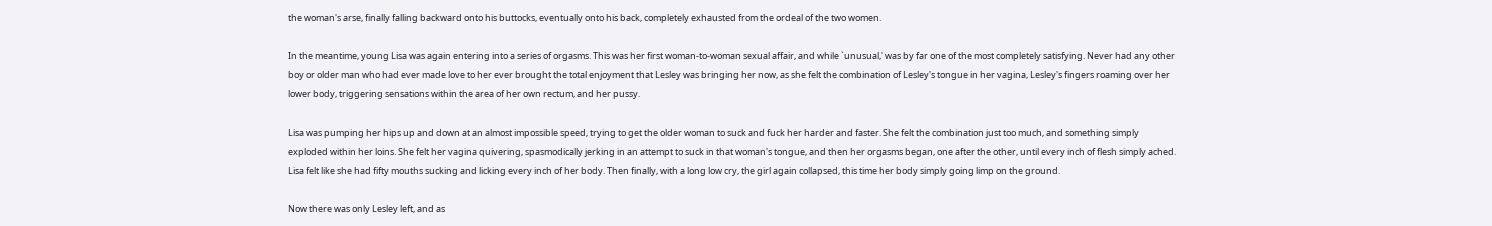the woman's arse, finally falling backward onto his buttocks, eventually onto his back, completely exhausted from the ordeal of the two women.

In the meantime, young Lisa was again entering into a series of orgasms. This was her first woman-to-woman sexual affair, and while `unusual,' was by far one of the most completely satisfying. Never had any other boy or older man who had ever made love to her ever brought the total enjoyment that Lesley was bringing her now, as she felt the combination of Lesley's tongue in her vagina, Lesley's fingers roaming over her lower body, triggering sensations within the area of her own rectum, and her pussy.

Lisa was pumping her hips up and down at an almost impossible speed, trying to get the older woman to suck and fuck her harder and faster. She felt the combination just too much, and something simply exploded within her loins. She felt her vagina quivering, spasmodically jerking in an attempt to suck in that woman's tongue, and then her orgasms began, one after the other, until every inch of flesh simply ached. Lisa felt like she had fifty mouths sucking and licking every inch of her body. Then finally, with a long low cry, the girl again collapsed, this time her body simply going limp on the ground.

Now there was only Lesley left, and as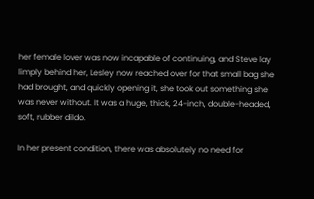her female lover was now incapable of continuing, and Steve lay limply behind her, Lesley now reached over for that small bag she had brought, and quickly opening it, she took out something she was never without. It was a huge, thick, 24-inch, double-headed, soft, rubber dildo.

In her present condition, there was absolutely no need for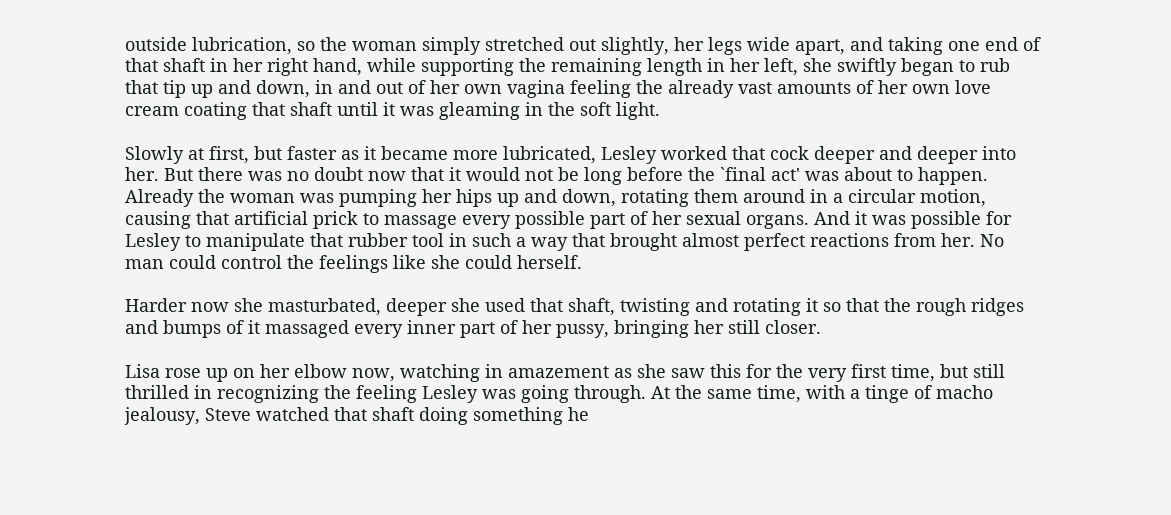outside lubrication, so the woman simply stretched out slightly, her legs wide apart, and taking one end of that shaft in her right hand, while supporting the remaining length in her left, she swiftly began to rub that tip up and down, in and out of her own vagina feeling the already vast amounts of her own love cream coating that shaft until it was gleaming in the soft light.

Slowly at first, but faster as it became more lubricated, Lesley worked that cock deeper and deeper into her. But there was no doubt now that it would not be long before the `final act' was about to happen. Already the woman was pumping her hips up and down, rotating them around in a circular motion, causing that artificial prick to massage every possible part of her sexual organs. And it was possible for Lesley to manipulate that rubber tool in such a way that brought almost perfect reactions from her. No man could control the feelings like she could herself.

Harder now she masturbated, deeper she used that shaft, twisting and rotating it so that the rough ridges and bumps of it massaged every inner part of her pussy, bringing her still closer.

Lisa rose up on her elbow now, watching in amazement as she saw this for the very first time, but still thrilled in recognizing the feeling Lesley was going through. At the same time, with a tinge of macho jealousy, Steve watched that shaft doing something he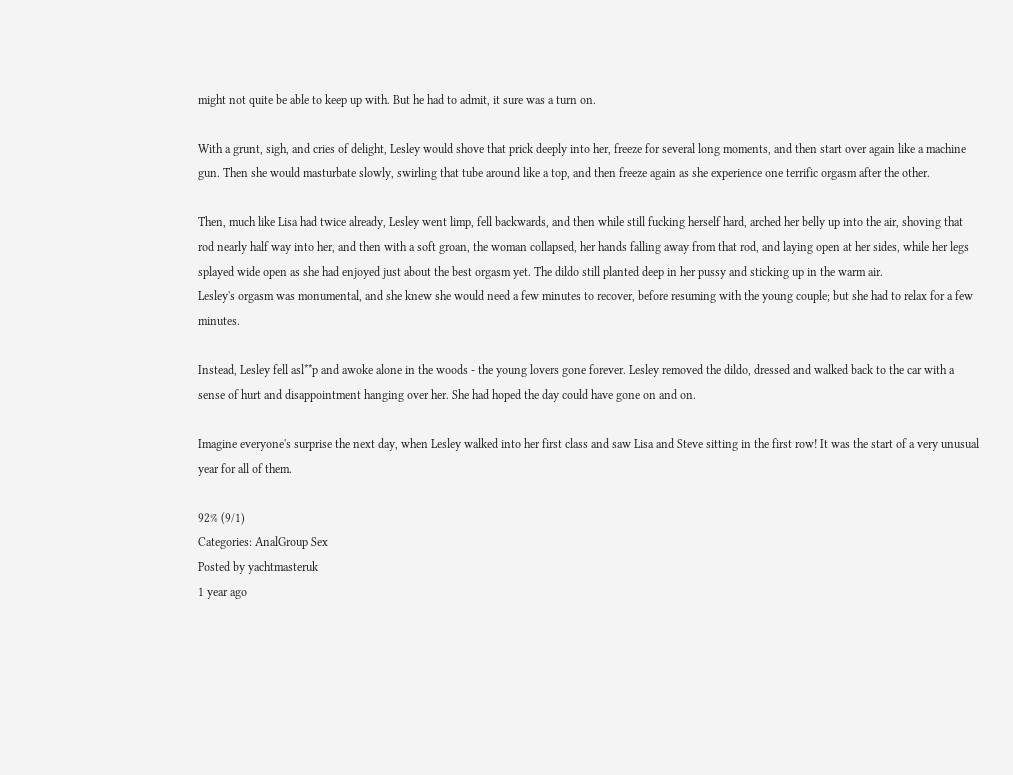might not quite be able to keep up with. But he had to admit, it sure was a turn on.

With a grunt, sigh, and cries of delight, Lesley would shove that prick deeply into her, freeze for several long moments, and then start over again like a machine gun. Then she would masturbate slowly, swirling that tube around like a top, and then freeze again as she experience one terrific orgasm after the other.

Then, much like Lisa had twice already, Lesley went limp, fell backwards, and then while still fucking herself hard, arched her belly up into the air, shoving that rod nearly half way into her, and then with a soft groan, the woman collapsed, her hands falling away from that rod, and laying open at her sides, while her legs splayed wide open as she had enjoyed just about the best orgasm yet. The dildo still planted deep in her pussy and sticking up in the warm air.
Lesley's orgasm was monumental, and she knew she would need a few minutes to recover, before resuming with the young couple; but she had to relax for a few minutes.

Instead, Lesley fell asl**p and awoke alone in the woods - the young lovers gone forever. Lesley removed the dildo, dressed and walked back to the car with a sense of hurt and disappointment hanging over her. She had hoped the day could have gone on and on.

Imagine everyone's surprise the next day, when Lesley walked into her first class and saw Lisa and Steve sitting in the first row! It was the start of a very unusual year for all of them.

92% (9/1)
Categories: AnalGroup Sex
Posted by yachtmasteruk
1 year ago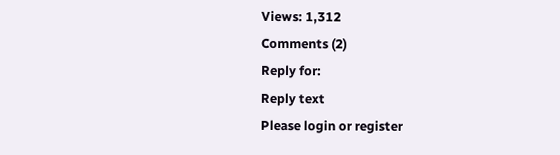Views: 1,312
Comments (2)
Reply for:
Reply text
Please login or register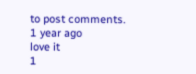to post comments.
1 year ago
love it
1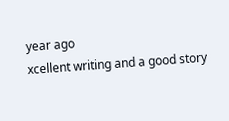year ago
xcellent writing and a good story